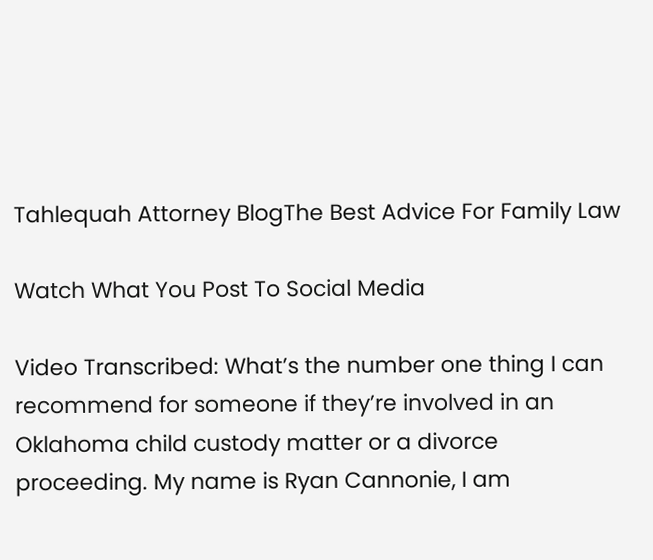Tahlequah Attorney BlogThe Best Advice For Family Law

Watch What You Post To Social Media

Video Transcribed: What’s the number one thing I can recommend for someone if they’re involved in an Oklahoma child custody matter or a divorce proceeding. My name is Ryan Cannonie, I am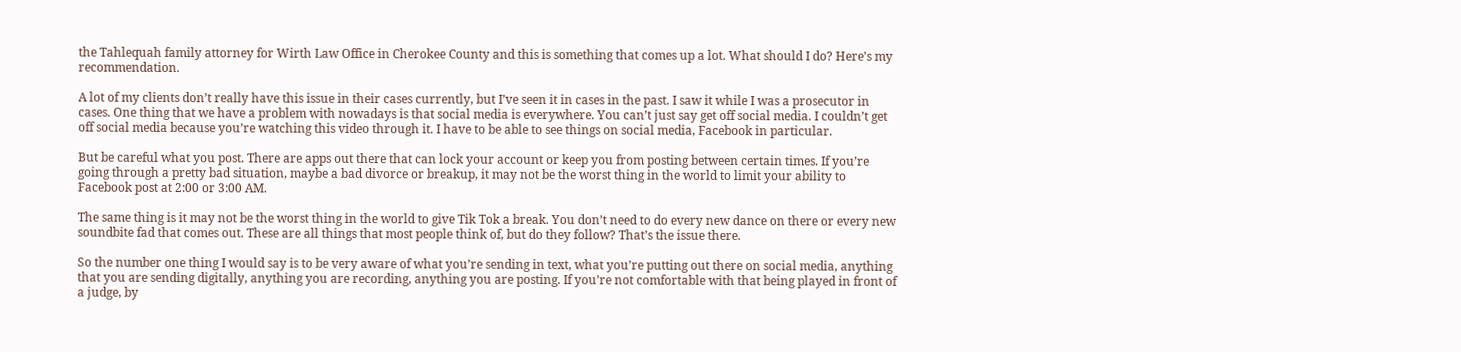the Tahlequah family attorney for Wirth Law Office in Cherokee County and this is something that comes up a lot. What should I do? Here’s my recommendation.

A lot of my clients don’t really have this issue in their cases currently, but I’ve seen it in cases in the past. I saw it while I was a prosecutor in cases. One thing that we have a problem with nowadays is that social media is everywhere. You can’t just say get off social media. I couldn’t get off social media because you’re watching this video through it. I have to be able to see things on social media, Facebook in particular.

But be careful what you post. There are apps out there that can lock your account or keep you from posting between certain times. If you’re going through a pretty bad situation, maybe a bad divorce or breakup, it may not be the worst thing in the world to limit your ability to Facebook post at 2:00 or 3:00 AM.

The same thing is it may not be the worst thing in the world to give Tik Tok a break. You don’t need to do every new dance on there or every new soundbite fad that comes out. These are all things that most people think of, but do they follow? That’s the issue there.

So the number one thing I would say is to be very aware of what you’re sending in text, what you’re putting out there on social media, anything that you are sending digitally, anything you are recording, anything you are posting. If you’re not comfortable with that being played in front of a judge, by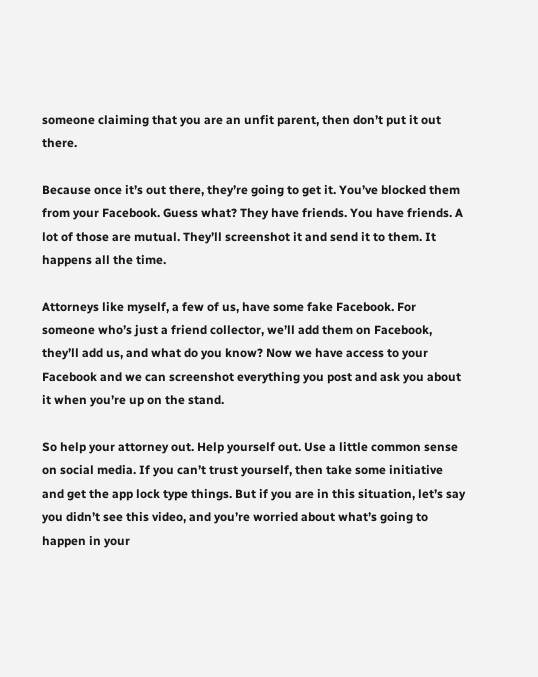someone claiming that you are an unfit parent, then don’t put it out there.

Because once it’s out there, they’re going to get it. You’ve blocked them from your Facebook. Guess what? They have friends. You have friends. A lot of those are mutual. They’ll screenshot it and send it to them. It happens all the time.

Attorneys like myself, a few of us, have some fake Facebook. For someone who’s just a friend collector, we’ll add them on Facebook, they’ll add us, and what do you know? Now we have access to your Facebook and we can screenshot everything you post and ask you about it when you’re up on the stand.

So help your attorney out. Help yourself out. Use a little common sense on social media. If you can’t trust yourself, then take some initiative and get the app lock type things. But if you are in this situation, let’s say you didn’t see this video, and you’re worried about what’s going to happen in your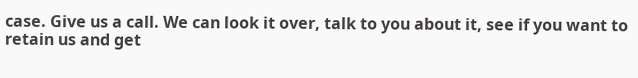case. Give us a call. We can look it over, talk to you about it, see if you want to retain us and get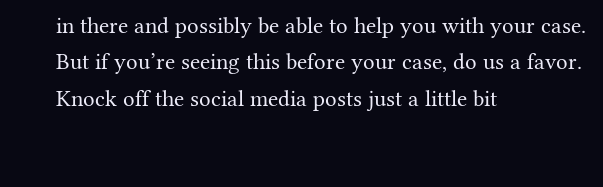in there and possibly be able to help you with your case. But if you’re seeing this before your case, do us a favor. Knock off the social media posts just a little bit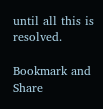until all this is resolved.

Bookmark and Share